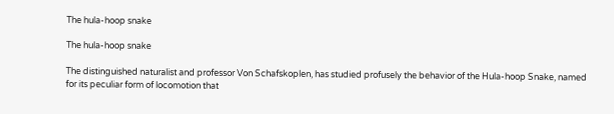The hula-hoop snake

The hula-hoop snake

The distinguished naturalist and professor Von Schafskoplen, has studied profusely the behavior of the Hula-hoop Snake, named for its peculiar form of locomotion that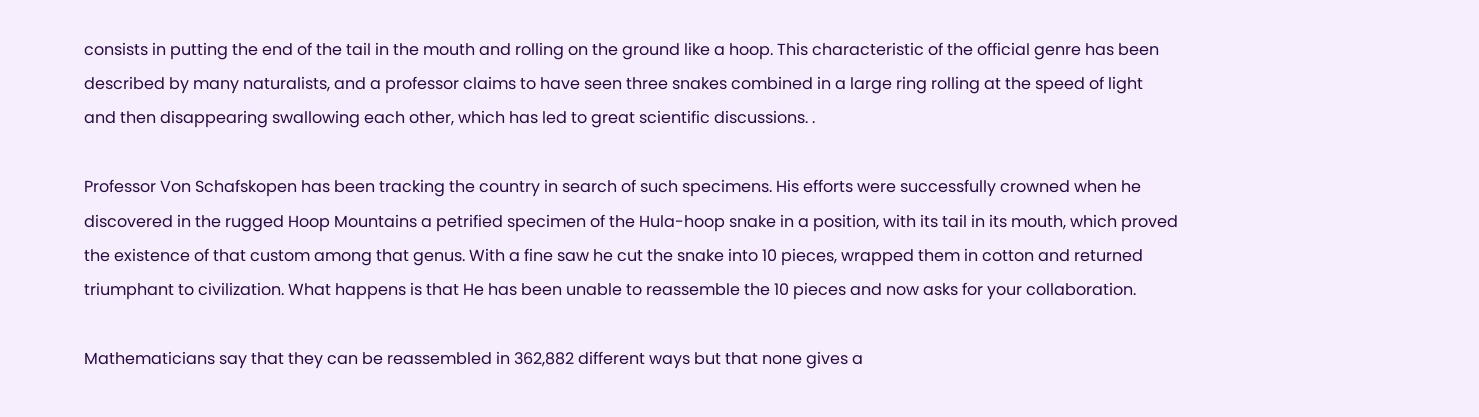consists in putting the end of the tail in the mouth and rolling on the ground like a hoop. This characteristic of the official genre has been described by many naturalists, and a professor claims to have seen three snakes combined in a large ring rolling at the speed of light and then disappearing swallowing each other, which has led to great scientific discussions. .

Professor Von Schafskopen has been tracking the country in search of such specimens. His efforts were successfully crowned when he discovered in the rugged Hoop Mountains a petrified specimen of the Hula-hoop snake in a position, with its tail in its mouth, which proved the existence of that custom among that genus. With a fine saw he cut the snake into 10 pieces, wrapped them in cotton and returned triumphant to civilization. What happens is that He has been unable to reassemble the 10 pieces and now asks for your collaboration.

Mathematicians say that they can be reassembled in 362,882 different ways but that none gives a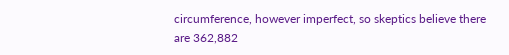circumference, however imperfect, so skeptics believe there are 362,882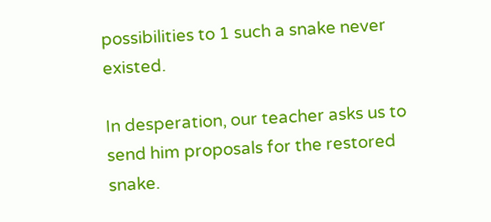possibilities to 1 such a snake never existed.

In desperation, our teacher asks us to send him proposals for the restored snake.